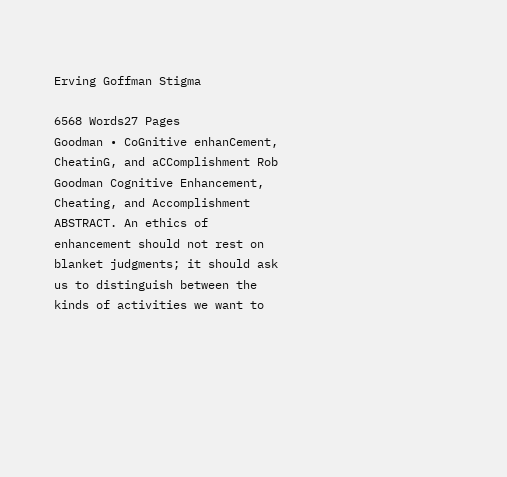Erving Goffman Stigma

6568 Words27 Pages
Goodman • CoGnitive enhanCement, CheatinG, and aCComplishment Rob Goodman Cognitive Enhancement, Cheating, and Accomplishment ABSTRACT. An ethics of enhancement should not rest on blanket judgments; it should ask us to distinguish between the kinds of activities we want to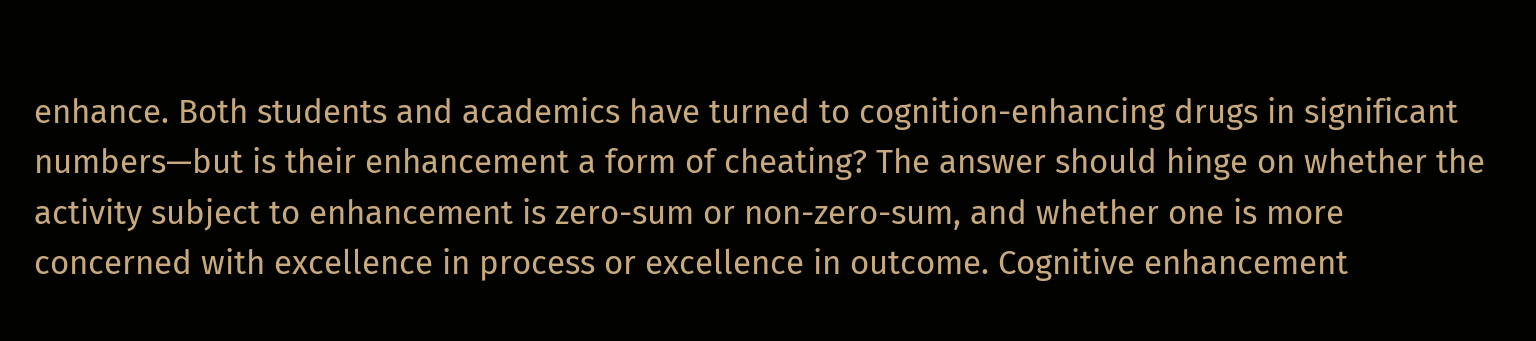enhance. Both students and academics have turned to cognition-enhancing drugs in significant numbers—but is their enhancement a form of cheating? The answer should hinge on whether the activity subject to enhancement is zero-sum or non-zero-sum, and whether one is more concerned with excellence in process or excellence in outcome. Cognitive enhancement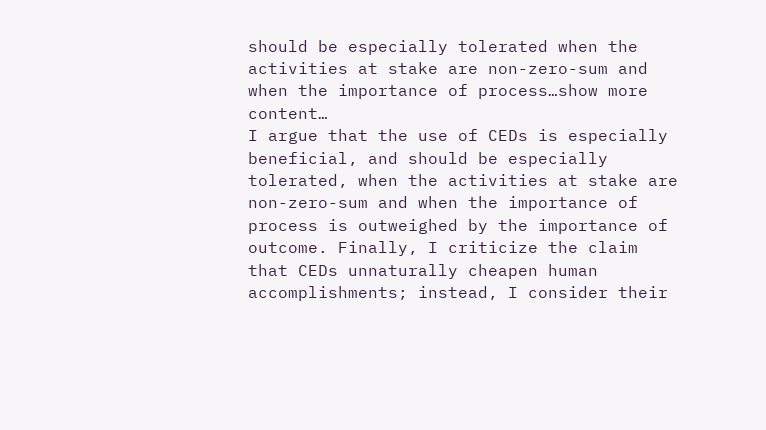should be especially tolerated when the activities at stake are non-zero-sum and when the importance of process…show more content…
I argue that the use of CEDs is especially beneficial, and should be especially tolerated, when the activities at stake are non-zero-sum and when the importance of process is outweighed by the importance of outcome. Finally, I criticize the claim that CEDs unnaturally cheapen human accomplishments; instead, I consider their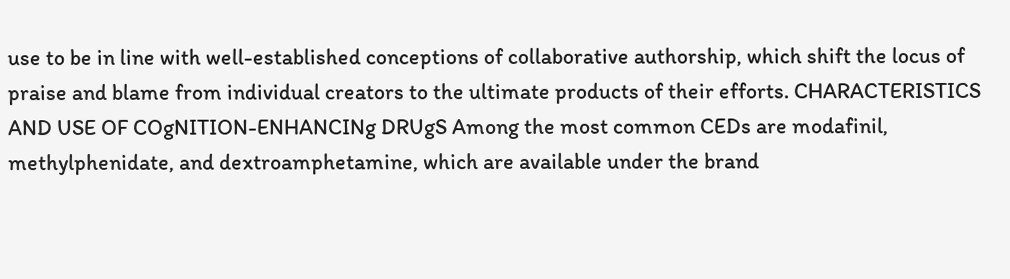use to be in line with well-established conceptions of collaborative authorship, which shift the locus of praise and blame from individual creators to the ultimate products of their efforts. CHARACTERISTICS AND USE OF COgNITION-ENHANCINg DRUgS Among the most common CEDs are modafinil, methylphenidate, and dextroamphetamine, which are available under the brand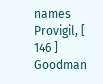names Provigil, [ 146 ] Goodman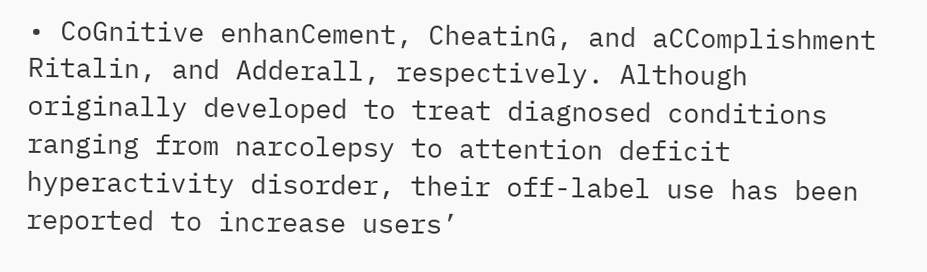• CoGnitive enhanCement, CheatinG, and aCComplishment Ritalin, and Adderall, respectively. Although originally developed to treat diagnosed conditions ranging from narcolepsy to attention deficit hyperactivity disorder, their off-label use has been reported to increase users’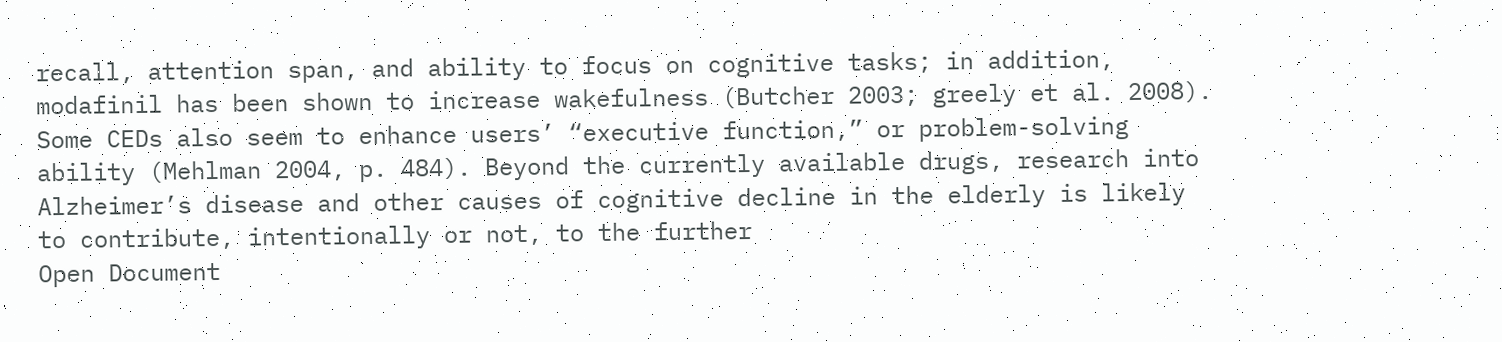recall, attention span, and ability to focus on cognitive tasks; in addition, modafinil has been shown to increase wakefulness (Butcher 2003; greely et al. 2008). Some CEDs also seem to enhance users’ “executive function,” or problem-solving ability (Mehlman 2004, p. 484). Beyond the currently available drugs, research into Alzheimer’s disease and other causes of cognitive decline in the elderly is likely to contribute, intentionally or not, to the further
Open Document